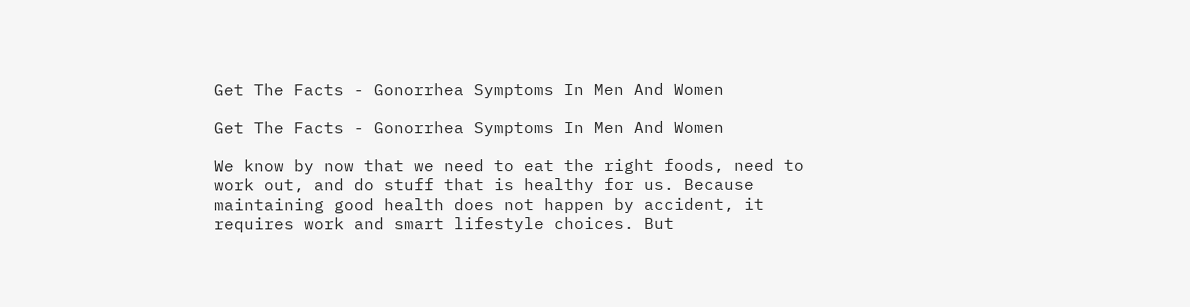Get The Facts - Gonorrhea Symptoms In Men And Women

Get The Facts - Gonorrhea Symptoms In Men And Women

We know by now that we need to eat the right foods, need to work out, and do stuff that is healthy for us. Because maintaining good health does not happen by accident, it requires work and smart lifestyle choices. But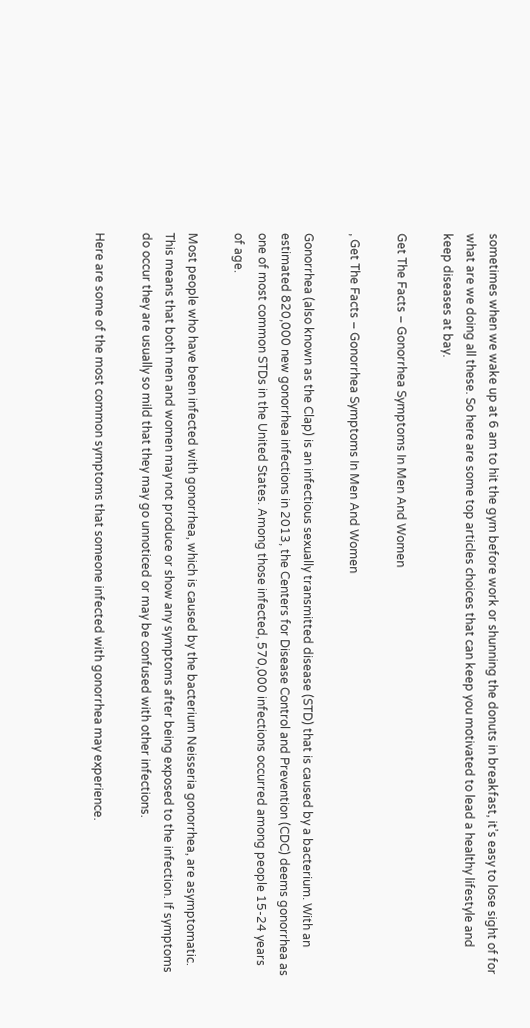sometimes when we wake up at 6 am to hit the gym before work or shunning the donuts in breakfast, it’s easy to lose sight of for what are we doing all these. So here are some top articles choices that can keep you motivated to lead a healthy lifestyle and keep diseases at bay.

Get The Facts – Gonorrhea Symptoms In Men And Women

, Get The Facts – Gonorrhea Symptoms In Men And Women

Gonorrhea (also known as the Clap) is an infectious sexually transmitted disease (STD) that is caused by a bacterium. With an estimated 820,000 new gonorrhea infections in 2013, the Centers for Disease Control and Prevention (CDC) deems gonorrhea as one of most common STDs in the United States. Among those infected, 570,000 infections occurred among people 15-24 years of age.

Most people who have been infected with gonorrhea, which is caused by the bacterium Neisseria gonorrhea, are asymptomatic. This means that both men and women may not produce or show any symptoms after being exposed to the infection. If symptoms do occur they are usually so mild that they may go unnoticed or may be confused with other infections.

Here are some of the most common symptoms that someone infected with gonorrhea may experience.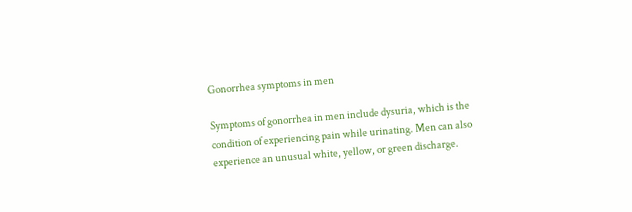Gonorrhea symptoms in men

Symptoms of gonorrhea in men include dysuria, which is the condition of experiencing pain while urinating. Men can also experience an unusual white, yellow, or green discharge.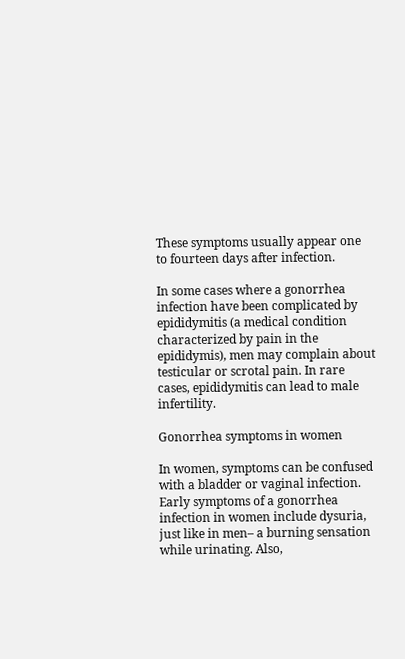These symptoms usually appear one to fourteen days after infection.

In some cases where a gonorrhea infection have been complicated by epididymitis (a medical condition characterized by pain in the epididymis), men may complain about testicular or scrotal pain. In rare cases, epididymitis can lead to male infertility.

Gonorrhea symptoms in women

In women, symptoms can be confused with a bladder or vaginal infection. Early symptoms of a gonorrhea infection in women include dysuria, just like in men– a burning sensation while urinating. Also,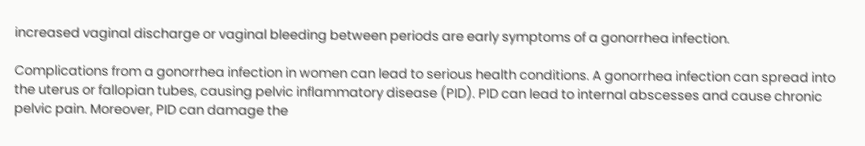increased vaginal discharge or vaginal bleeding between periods are early symptoms of a gonorrhea infection.

Complications from a gonorrhea infection in women can lead to serious health conditions. A gonorrhea infection can spread into the uterus or fallopian tubes, causing pelvic inflammatory disease (PID). PID can lead to internal abscesses and cause chronic pelvic pain. Moreover, PID can damage the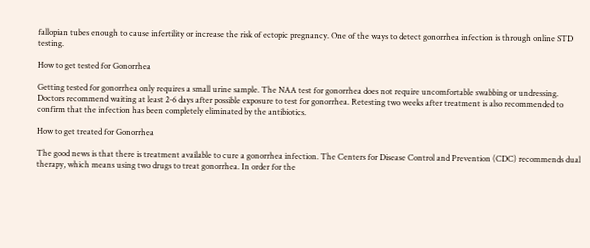fallopian tubes enough to cause infertility or increase the risk of ectopic pregnancy. One of the ways to detect gonorrhea infection is through online STD testing.

How to get tested for Gonorrhea

Getting tested for gonorrhea only requires a small urine sample. The NAA test for gonorrhea does not require uncomfortable swabbing or undressing. Doctors recommend waiting at least 2-6 days after possible exposure to test for gonorrhea. Retesting two weeks after treatment is also recommended to confirm that the infection has been completely eliminated by the antibiotics.

How to get treated for Gonorrhea

The good news is that there is treatment available to cure a gonorrhea infection. The Centers for Disease Control and Prevention (CDC) recommends dual therapy, which means using two drugs to treat gonorrhea. In order for the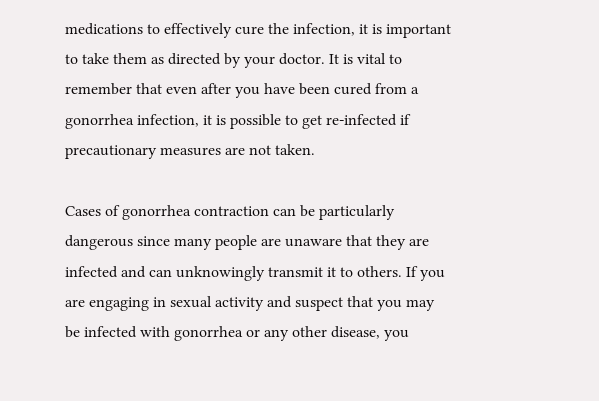medications to effectively cure the infection, it is important to take them as directed by your doctor. It is vital to remember that even after you have been cured from a gonorrhea infection, it is possible to get re-infected if precautionary measures are not taken.

Cases of gonorrhea contraction can be particularly dangerous since many people are unaware that they are infected and can unknowingly transmit it to others. If you are engaging in sexual activity and suspect that you may be infected with gonorrhea or any other disease, you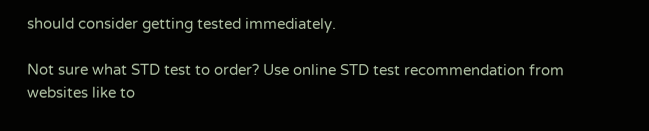should consider getting tested immediately.

Not sure what STD test to order? Use online STD test recommendation from websites like to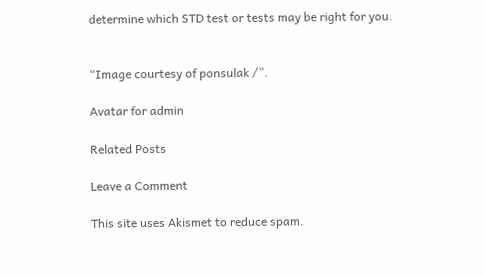determine which STD test or tests may be right for you.


“Image courtesy of ponsulak /”.

Avatar for admin

Related Posts

Leave a Comment

This site uses Akismet to reduce spam.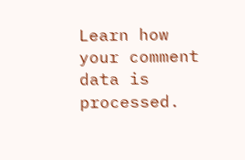Learn how your comment data is processed.